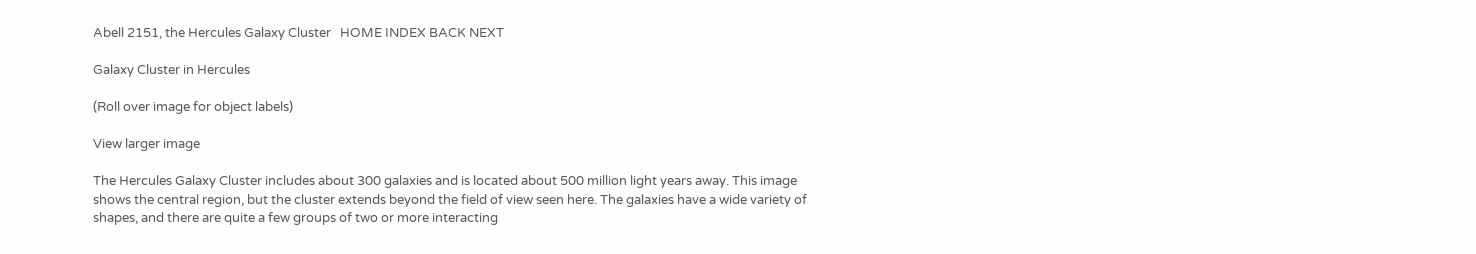Abell 2151, the Hercules Galaxy Cluster   HOME INDEX BACK NEXT

Galaxy Cluster in Hercules

(Roll over image for object labels)

View larger image

The Hercules Galaxy Cluster includes about 300 galaxies and is located about 500 million light years away. This image shows the central region, but the cluster extends beyond the field of view seen here. The galaxies have a wide variety of shapes, and there are quite a few groups of two or more interacting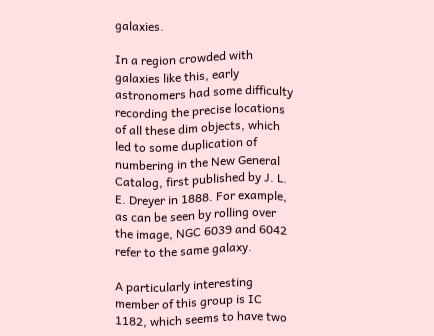galaxies.

In a region crowded with galaxies like this, early astronomers had some difficulty recording the precise locations of all these dim objects, which led to some duplication of numbering in the New General Catalog, first published by J. L. E. Dreyer in 1888. For example, as can be seen by rolling over the image, NGC 6039 and 6042 refer to the same galaxy.

A particularly interesting member of this group is IC 1182, which seems to have two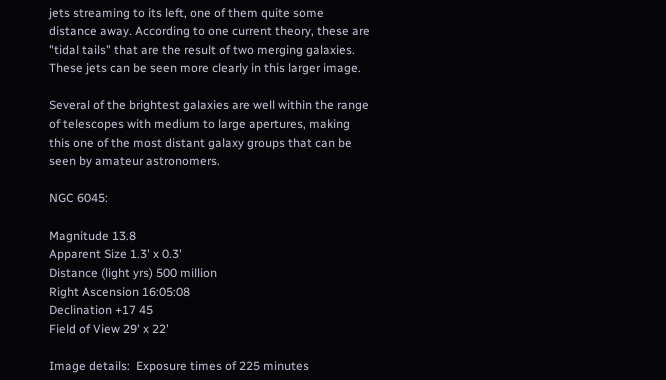jets streaming to its left, one of them quite some distance away. According to one current theory, these are "tidal tails" that are the result of two merging galaxies. These jets can be seen more clearly in this larger image.

Several of the brightest galaxies are well within the range of telescopes with medium to large apertures, making this one of the most distant galaxy groups that can be seen by amateur astronomers.

NGC 6045:

Magnitude 13.8
Apparent Size 1.3' x 0.3'
Distance (light yrs) 500 million
Right Ascension 16:05:08
Declination +17 45
Field of View 29' x 22'

Image details:  Exposure times of 225 minutes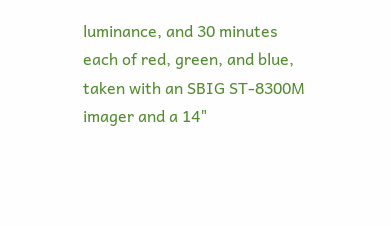luminance, and 30 minutes each of red, green, and blue, taken with an SBIG ST-8300M imager and a 14"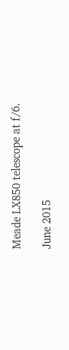Meade LX850 telescope at f/6.

June 2015